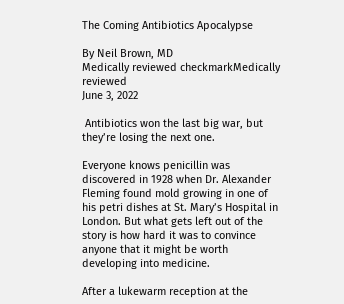The Coming Antibiotics Apocalypse

By Neil Brown, MD
Medically reviewed checkmarkMedically reviewed
June 3, 2022

 Antibiotics won the last big war, but they’re losing the next one.

Everyone knows penicillin was discovered in 1928 when Dr. Alexander Fleming found mold growing in one of his petri dishes at St. Mary’s Hospital in London. But what gets left out of the story is how hard it was to convince anyone that it might be worth developing into medicine.

After a lukewarm reception at the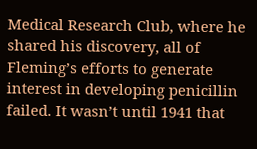Medical Research Club, where he shared his discovery, all of Fleming’s efforts to generate interest in developing penicillin failed. It wasn’t until 1941 that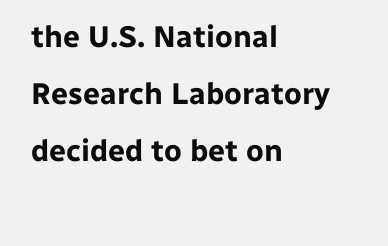the U.S. National Research Laboratory decided to bet on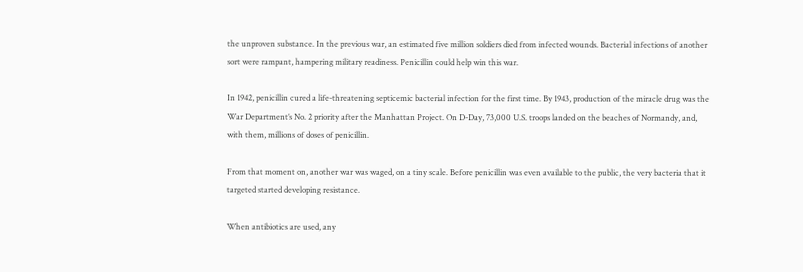the unproven substance. In the previous war, an estimated five million soldiers died from infected wounds. Bacterial infections of another sort were rampant, hampering military readiness. Penicillin could help win this war.

In 1942, penicillin cured a life-threatening septicemic bacterial infection for the first time. By 1943, production of the miracle drug was the War Department’s No. 2 priority after the Manhattan Project. On D-Day, 73,000 U.S. troops landed on the beaches of Normandy, and, with them, millions of doses of penicillin.

From that moment on, another war was waged, on a tiny scale. Before penicillin was even available to the public, the very bacteria that it targeted started developing resistance.

When antibiotics are used, any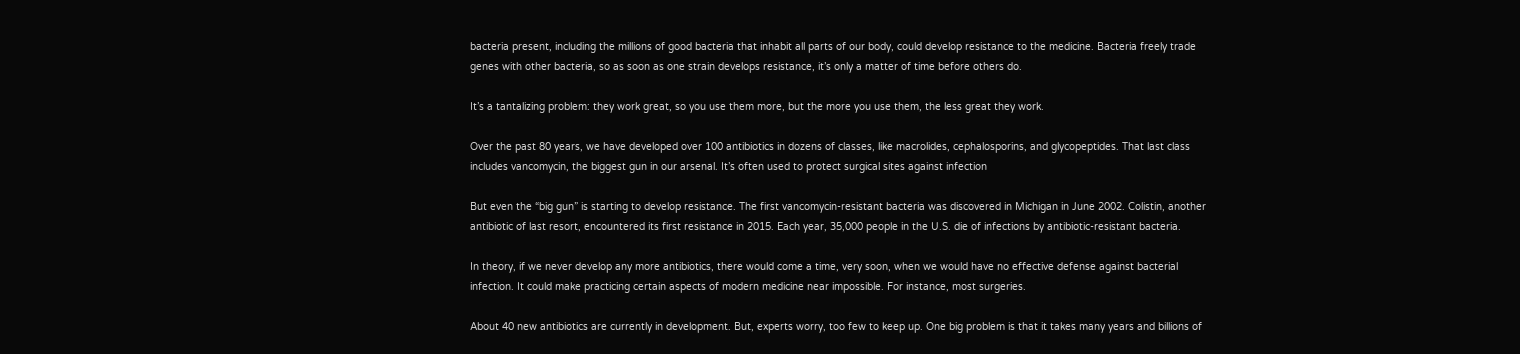bacteria present, including the millions of good bacteria that inhabit all parts of our body, could develop resistance to the medicine. Bacteria freely trade genes with other bacteria, so as soon as one strain develops resistance, it’s only a matter of time before others do.

It’s a tantalizing problem: they work great, so you use them more, but the more you use them, the less great they work.

Over the past 80 years, we have developed over 100 antibiotics in dozens of classes, like macrolides, cephalosporins, and glycopeptides. That last class includes vancomycin, the biggest gun in our arsenal. It’s often used to protect surgical sites against infection

But even the “big gun” is starting to develop resistance. The first vancomycin-resistant bacteria was discovered in Michigan in June 2002. Colistin, another antibiotic of last resort, encountered its first resistance in 2015. Each year, 35,000 people in the U.S. die of infections by antibiotic-resistant bacteria.

In theory, if we never develop any more antibiotics, there would come a time, very soon, when we would have no effective defense against bacterial infection. It could make practicing certain aspects of modern medicine near impossible. For instance, most surgeries.

About 40 new antibiotics are currently in development. But, experts worry, too few to keep up. One big problem is that it takes many years and billions of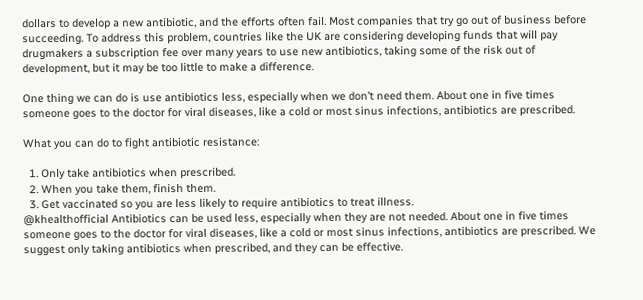dollars to develop a new antibiotic, and the efforts often fail. Most companies that try go out of business before succeeding. To address this problem, countries like the UK are considering developing funds that will pay drugmakers a subscription fee over many years to use new antibiotics, taking some of the risk out of development, but it may be too little to make a difference.

One thing we can do is use antibiotics less, especially when we don’t need them. About one in five times someone goes to the doctor for viral diseases, like a cold or most sinus infections, antibiotics are prescribed.

What you can do to fight antibiotic resistance:

  1. Only take antibiotics when prescribed.
  2. When you take them, finish them.
  3. Get vaccinated so you are less likely to require antibiotics to treat illness.
@khealthofficial Antibiotics can be used less, especially when they are not needed. About one in five times someone goes to the doctor for viral diseases, like a cold or most sinus infections, antibiotics are prescribed. We suggest only taking antibiotics when prescribed, and they can be effective.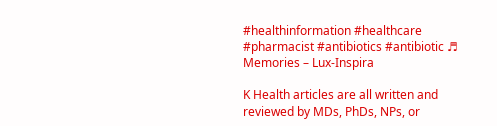#healthinformation #healthcare #pharmacist #antibiotics #antibiotic ♬ Memories – Lux-Inspira

K Health articles are all written and reviewed by MDs, PhDs, NPs, or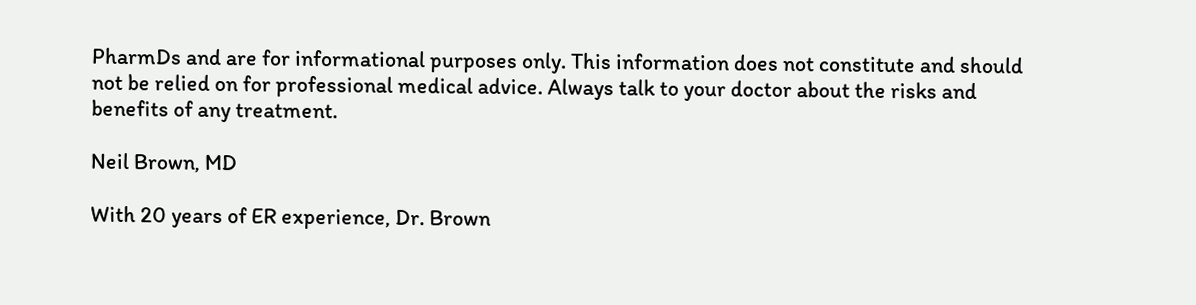PharmDs and are for informational purposes only. This information does not constitute and should not be relied on for professional medical advice. Always talk to your doctor about the risks and benefits of any treatment.

Neil Brown, MD

With 20 years of ER experience, Dr. Brown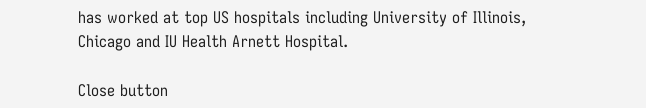has worked at top US hospitals including University of Illinois, Chicago and IU Health Arnett Hospital.

Close button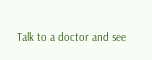Talk to a doctor and see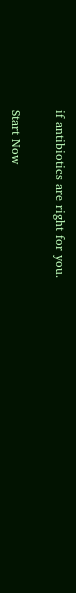if antibiotics are right for you.

Start Now